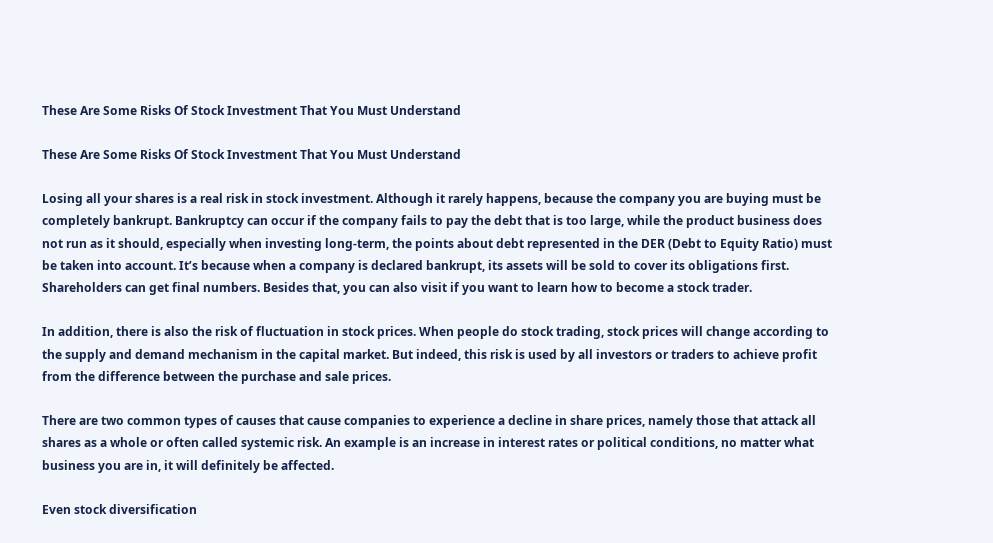These Are Some Risks Of Stock Investment That You Must Understand

These Are Some Risks Of Stock Investment That You Must Understand

Losing all your shares is a real risk in stock investment. Although it rarely happens, because the company you are buying must be completely bankrupt. Bankruptcy can occur if the company fails to pay the debt that is too large, while the product business does not run as it should, especially when investing long-term, the points about debt represented in the DER (Debt to Equity Ratio) must be taken into account. It’s because when a company is declared bankrupt, its assets will be sold to cover its obligations first. Shareholders can get final numbers. Besides that, you can also visit if you want to learn how to become a stock trader.

In addition, there is also the risk of fluctuation in stock prices. When people do stock trading, stock prices will change according to the supply and demand mechanism in the capital market. But indeed, this risk is used by all investors or traders to achieve profit from the difference between the purchase and sale prices.

There are two common types of causes that cause companies to experience a decline in share prices, namely those that attack all shares as a whole or often called systemic risk. An example is an increase in interest rates or political conditions, no matter what business you are in, it will definitely be affected.

Even stock diversification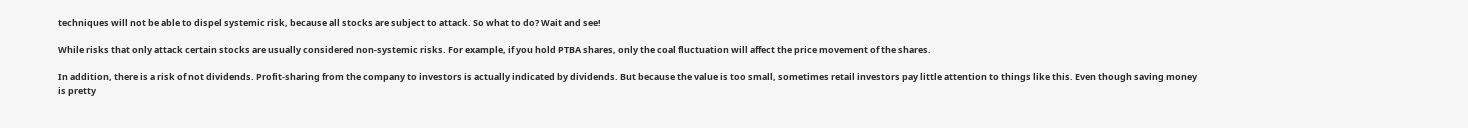techniques will not be able to dispel systemic risk, because all stocks are subject to attack. So what to do? Wait and see!

While risks that only attack certain stocks are usually considered non-systemic risks. For example, if you hold PTBA shares, only the coal fluctuation will affect the price movement of the shares.

In addition, there is a risk of not dividends. Profit-sharing from the company to investors is actually indicated by dividends. But because the value is too small, sometimes retail investors pay little attention to things like this. Even though saving money is pretty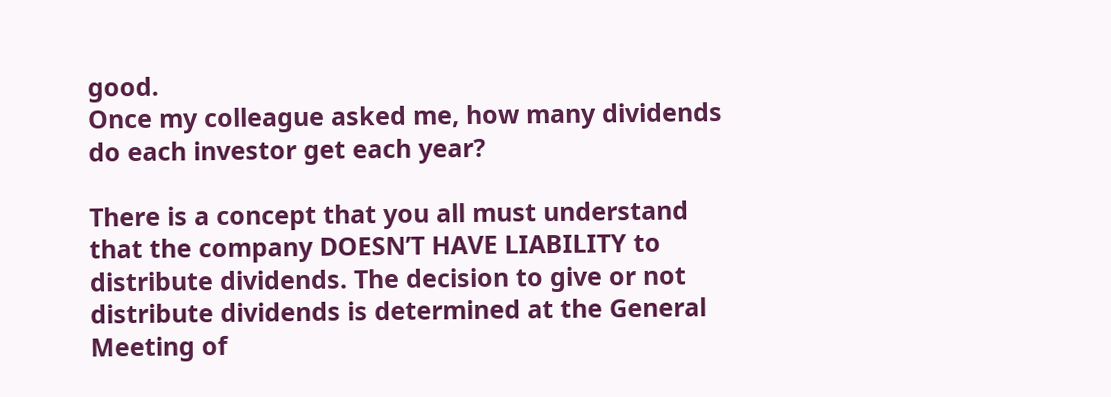good.
Once my colleague asked me, how many dividends do each investor get each year?

There is a concept that you all must understand that the company DOESN’T HAVE LIABILITY to distribute dividends. The decision to give or not distribute dividends is determined at the General Meeting of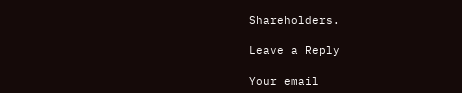Shareholders.

Leave a Reply

Your email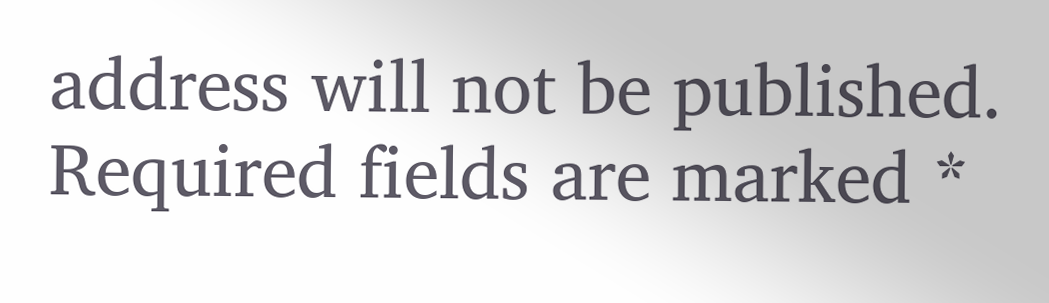address will not be published. Required fields are marked *